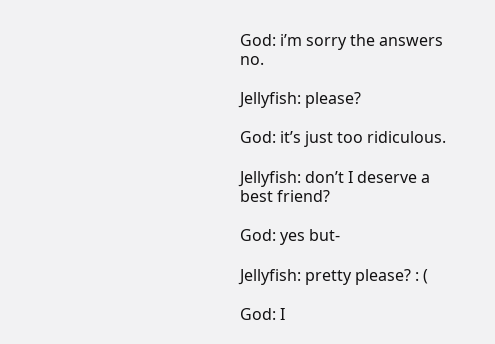God: i’m sorry the answers no.

Jellyfish: please?

God: it’s just too ridiculous.

Jellyfish: don’t I deserve a best friend?

God: yes but-

Jellyfish: pretty please? : (

God: I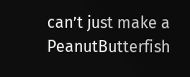can’t just make a PeanutButterfish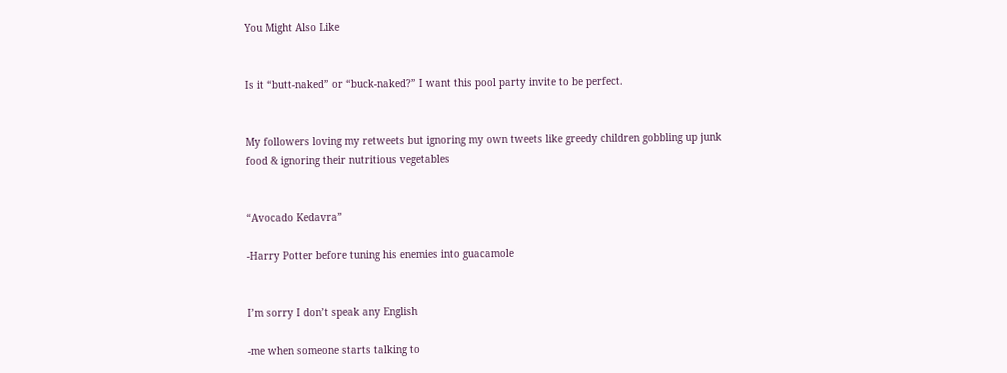You Might Also Like


Is it “butt-naked” or “buck-naked?” I want this pool party invite to be perfect.


My followers loving my retweets but ignoring my own tweets like greedy children gobbling up junk food & ignoring their nutritious vegetables


“Avocado Kedavra”

-Harry Potter before tuning his enemies into guacamole


I’m sorry I don’t speak any English

-me when someone starts talking to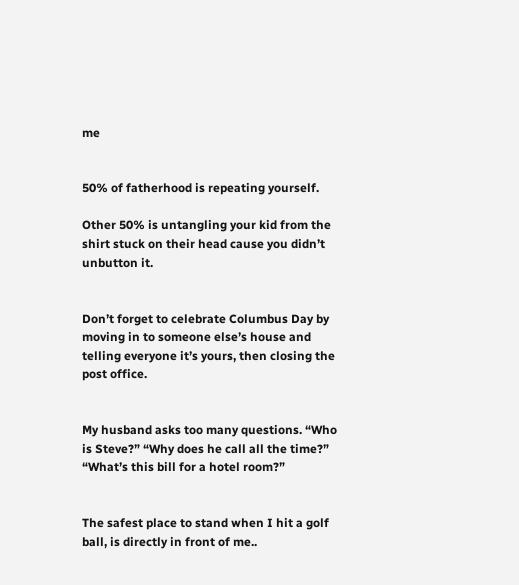me


50% of fatherhood is repeating yourself.

Other 50% is untangling your kid from the shirt stuck on their head cause you didn’t unbutton it.


Don’t forget to celebrate Columbus Day by moving in to someone else’s house and telling everyone it’s yours, then closing the post office.


My husband asks too many questions. “Who is Steve?” “Why does he call all the time?” “What’s this bill for a hotel room?”


The safest place to stand when I hit a golf ball, is directly in front of me..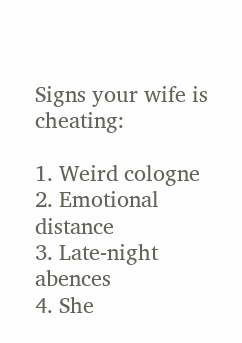Signs your wife is cheating:

1. Weird cologne
2. Emotional distance
3. Late-night abences
4. She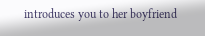introduces you to her boyfriend